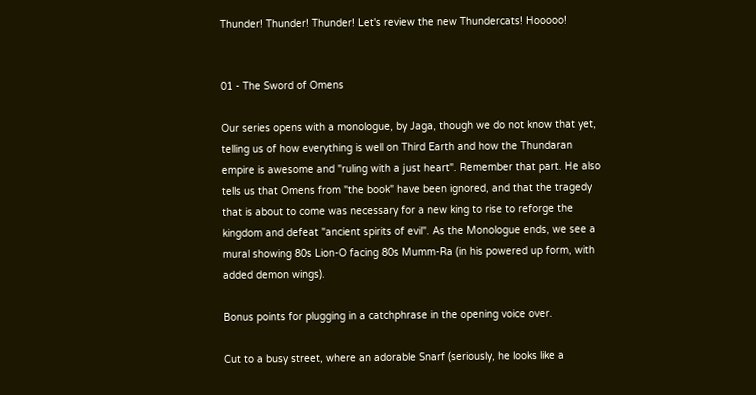Thunder! Thunder! Thunder! Let's review the new Thundercats! Hooooo!


01 - The Sword of Omens

Our series opens with a monologue, by Jaga, though we do not know that yet, telling us of how everything is well on Third Earth and how the Thundaran empire is awesome and "ruling with a just heart". Remember that part. He also tells us that Omens from "the book" have been ignored, and that the tragedy that is about to come was necessary for a new king to rise to reforge the kingdom and defeat "ancient spirits of evil". As the Monologue ends, we see a mural showing 80s Lion-O facing 80s Mumm-Ra (in his powered up form, with added demon wings).

Bonus points for plugging in a catchphrase in the opening voice over.

Cut to a busy street, where an adorable Snarf (seriously, he looks like a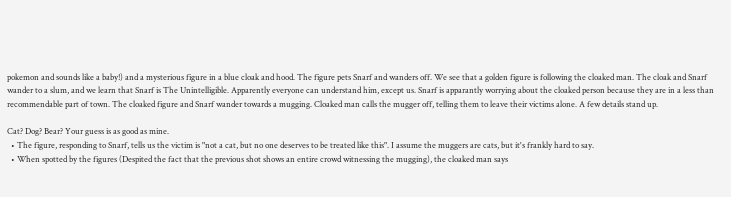pokemon and sounds like a baby!) and a mysterious figure in a blue cloak and hood. The figure pets Snarf and wanders off. We see that a golden figure is following the cloaked man. The cloak and Snarf wander to a slum, and we learn that Snarf is The Unintelligible. Apparently everyone can understand him, except us. Snarf is apparantly worrying about the cloaked person because they are in a less than recommendable part of town. The cloaked figure and Snarf wander towards a mugging. Cloaked man calls the mugger off, telling them to leave their victims alone. A few details stand up.

Cat? Dog? Bear? Your guess is as good as mine.
  • The figure, responding to Snarf, tells us the victim is "not a cat, but no one deserves to be treated like this". I assume the muggers are cats, but it's frankly hard to say.
  • When spotted by the figures (Despited the fact that the previous shot shows an entire crowd witnessing the mugging), the cloaked man says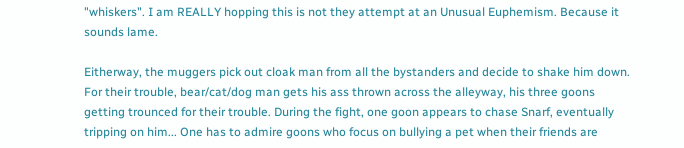"whiskers". I am REALLY hopping this is not they attempt at an Unusual Euphemism. Because it sounds lame.

Eitherway, the muggers pick out cloak man from all the bystanders and decide to shake him down. For their trouble, bear/cat/dog man gets his ass thrown across the alleyway, his three goons getting trounced for their trouble. During the fight, one goon appears to chase Snarf, eventually tripping on him... One has to admire goons who focus on bullying a pet when their friends are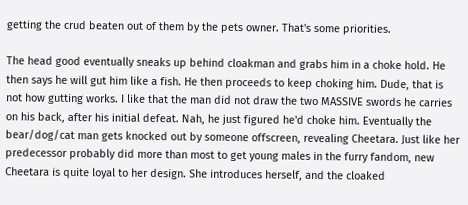getting the crud beaten out of them by the pets owner. That's some priorities.

The head good eventually sneaks up behind cloakman and grabs him in a choke hold. He then says he will gut him like a fish. He then proceeds to keep choking him. Dude, that is not how gutting works. I like that the man did not draw the two MASSIVE swords he carries on his back, after his initial defeat. Nah, he just figured he'd choke him. Eventually the bear/dog/cat man gets knocked out by someone offscreen, revealing Cheetara. Just like her predecessor probably did more than most to get young males in the furry fandom, new Cheetara is quite loyal to her design. She introduces herself, and the cloaked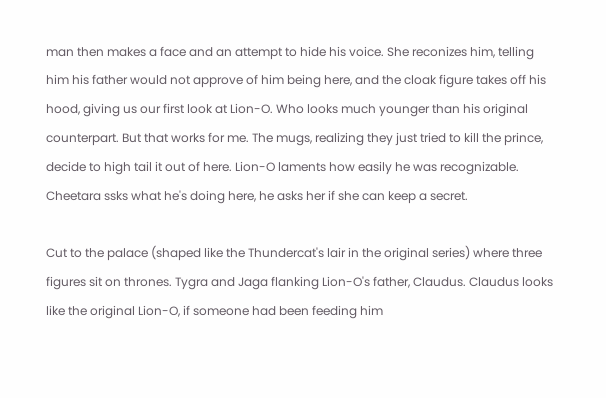man then makes a face and an attempt to hide his voice. She reconizes him, telling him his father would not approve of him being here, and the cloak figure takes off his hood, giving us our first look at Lion-O. Who looks much younger than his original counterpart. But that works for me. The mugs, realizing they just tried to kill the prince, decide to high tail it out of here. Lion-O laments how easily he was recognizable. Cheetara ssks what he's doing here, he asks her if she can keep a secret.

Cut to the palace (shaped like the Thundercat's lair in the original series) where three figures sit on thrones. Tygra and Jaga flanking Lion-O's father, Claudus. Claudus looks like the original Lion-O, if someone had been feeding him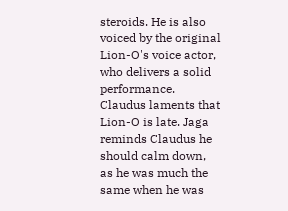steroids. He is also voiced by the original Lion-O's voice actor, who delivers a solid performance. Claudus laments that Lion-O is late. Jaga reminds Claudus he should calm down, as he was much the same when he was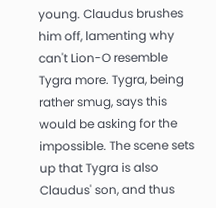young. Claudus brushes him off, lamenting why can't Lion-O resemble Tygra more. Tygra, being rather smug, says this would be asking for the impossible. The scene sets up that Tygra is also Claudus' son, and thus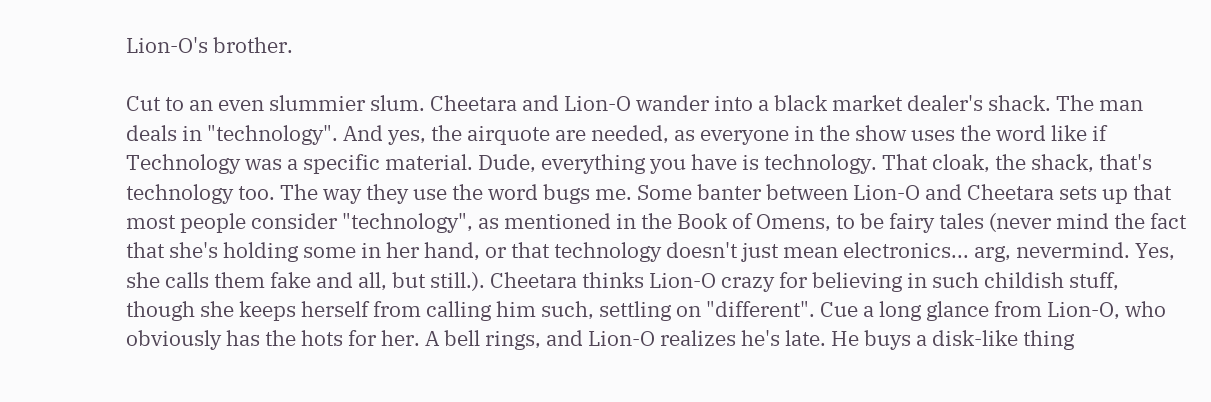Lion-O's brother.

Cut to an even slummier slum. Cheetara and Lion-O wander into a black market dealer's shack. The man deals in "technology". And yes, the airquote are needed, as everyone in the show uses the word like if Technology was a specific material. Dude, everything you have is technology. That cloak, the shack, that's technology too. The way they use the word bugs me. Some banter between Lion-O and Cheetara sets up that most people consider "technology", as mentioned in the Book of Omens, to be fairy tales (never mind the fact that she's holding some in her hand, or that technology doesn't just mean electronics... arg, nevermind. Yes, she calls them fake and all, but still.). Cheetara thinks Lion-O crazy for believing in such childish stuff, though she keeps herself from calling him such, settling on "different". Cue a long glance from Lion-O, who obviously has the hots for her. A bell rings, and Lion-O realizes he's late. He buys a disk-like thing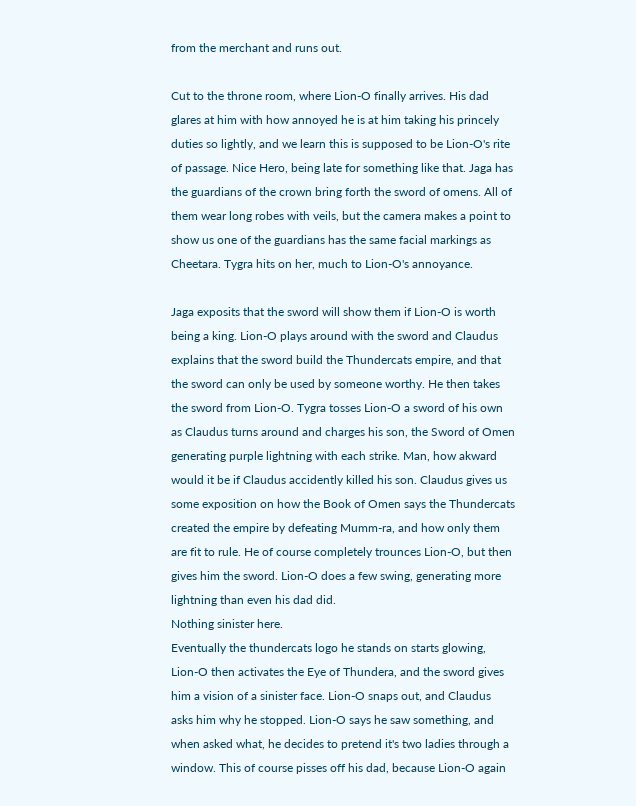from the merchant and runs out.

Cut to the throne room, where Lion-O finally arrives. His dad glares at him with how annoyed he is at him taking his princely duties so lightly, and we learn this is supposed to be Lion-O's rite of passage. Nice Hero, being late for something like that. Jaga has the guardians of the crown bring forth the sword of omens. All of them wear long robes with veils, but the camera makes a point to show us one of the guardians has the same facial markings as Cheetara. Tygra hits on her, much to Lion-O's annoyance.

Jaga exposits that the sword will show them if Lion-O is worth being a king. Lion-O plays around with the sword and Claudus explains that the sword build the Thundercats empire, and that the sword can only be used by someone worthy. He then takes the sword from Lion-O. Tygra tosses Lion-O a sword of his own as Claudus turns around and charges his son, the Sword of Omen generating purple lightning with each strike. Man, how akward would it be if Claudus accidently killed his son. Claudus gives us some exposition on how the Book of Omen says the Thundercats created the empire by defeating Mumm-ra, and how only them are fit to rule. He of course completely trounces Lion-O, but then gives him the sword. Lion-O does a few swing, generating more lightning than even his dad did.
Nothing sinister here.
Eventually the thundercats logo he stands on starts glowing, Lion-O then activates the Eye of Thundera, and the sword gives him a vision of a sinister face. Lion-O snaps out, and Claudus asks him why he stopped. Lion-O says he saw something, and when asked what, he decides to pretend it's two ladies through a window. This of course pisses off his dad, because Lion-O again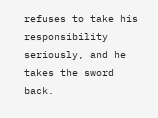refuses to take his responsibility seriously, and he takes the sword back.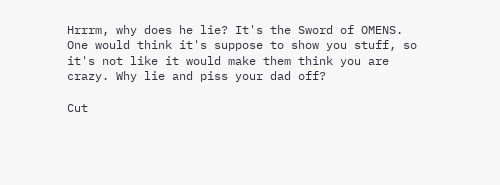Hrrrm, why does he lie? It's the Sword of OMENS. One would think it's suppose to show you stuff, so it's not like it would make them think you are crazy. Why lie and piss your dad off?

Cut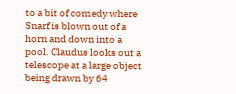to a bit of comedy where Snarf is blown out of a horn and down into a pool. Claudus looks out a telescope at a large object being drawn by 64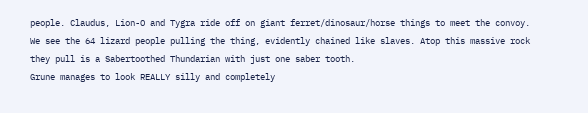people. Claudus, Lion-O and Tygra ride off on giant ferret/dinosaur/horse things to meet the convoy. We see the 64 lizard people pulling the thing, evidently chained like slaves. Atop this massive rock they pull is a Sabertoothed Thundarian with just one saber tooth.
Grune manages to look REALLY silly and completely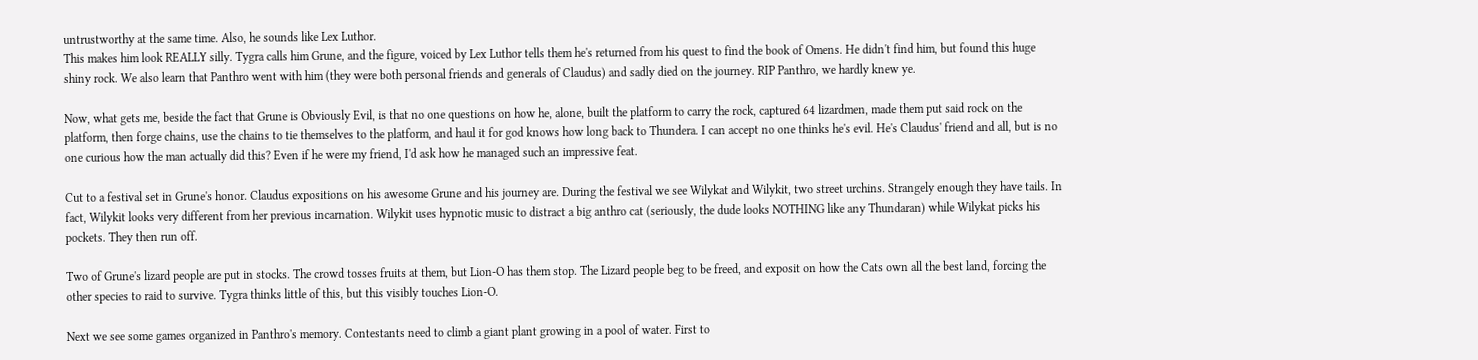untrustworthy at the same time. Also, he sounds like Lex Luthor.
This makes him look REALLY silly. Tygra calls him Grune, and the figure, voiced by Lex Luthor tells them he's returned from his quest to find the book of Omens. He didn't find him, but found this huge shiny rock. We also learn that Panthro went with him (they were both personal friends and generals of Claudus) and sadly died on the journey. RIP Panthro, we hardly knew ye.

Now, what gets me, beside the fact that Grune is Obviously Evil, is that no one questions on how he, alone, built the platform to carry the rock, captured 64 lizardmen, made them put said rock on the platform, then forge chains, use the chains to tie themselves to the platform, and haul it for god knows how long back to Thundera. I can accept no one thinks he's evil. He's Claudus' friend and all, but is no one curious how the man actually did this? Even if he were my friend, I'd ask how he managed such an impressive feat.

Cut to a festival set in Grune's honor. Claudus expositions on his awesome Grune and his journey are. During the festival we see Wilykat and Wilykit, two street urchins. Strangely enough they have tails. In fact, Wilykit looks very different from her previous incarnation. Wilykit uses hypnotic music to distract a big anthro cat (seriously, the dude looks NOTHING like any Thundaran) while Wilykat picks his pockets. They then run off.

Two of Grune's lizard people are put in stocks. The crowd tosses fruits at them, but Lion-O has them stop. The Lizard people beg to be freed, and exposit on how the Cats own all the best land, forcing the other species to raid to survive. Tygra thinks little of this, but this visibly touches Lion-O.

Next we see some games organized in Panthro's memory. Contestants need to climb a giant plant growing in a pool of water. First to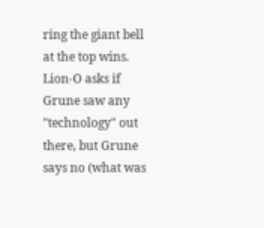ring the giant bell at the top wins. Lion-O asks if Grune saw any "technology" out there, but Grune says no (what was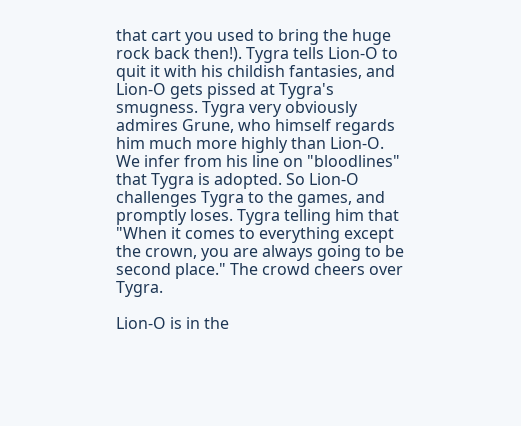that cart you used to bring the huge rock back then!). Tygra tells Lion-O to quit it with his childish fantasies, and Lion-O gets pissed at Tygra's smugness. Tygra very obviously admires Grune, who himself regards him much more highly than Lion-O. We infer from his line on "bloodlines" that Tygra is adopted. So Lion-O challenges Tygra to the games, and promptly loses. Tygra telling him that "When it comes to everything except the crown, you are always going to be second place." The crowd cheers over Tygra.

Lion-O is in the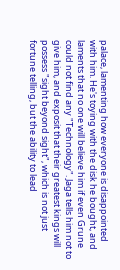palace, lamenting how everyone is disappointed with him. He's toying with the disk he bought, and laments that no one will believe him if even Grune could not find any "Technology". Jaga tells him not to give him, and exposit that their greatest kings will possess "sight beyond sight", which is not just fortune telling, but the ability to lead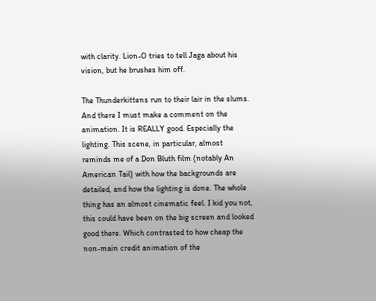with clarity. Lion-O tries to tell Jaga about his vision, but he brushes him off.

The Thunderkittens run to their lair in the slums. And there I must make a comment on the animation. It is REALLY good. Especially the lighting. This scene, in particular, almost reminds me of a Don Bluth film (notably An American Tail) with how the backgrounds are detailed, and how the lighting is done. The whole thing has an almost cinematic feel. I kid you not, this could have been on the big screen and looked good there. Which contrasted to how cheap the non-main credit animation of the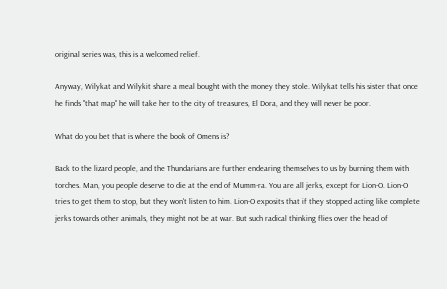original series was, this is a welcomed relief.

Anyway, Wilykat and Wilykit share a meal bought with the money they stole. Wilykat tells his sister that once he finds "that map" he will take her to the city of treasures, El Dora, and they will never be poor.

What do you bet that is where the book of Omens is?

Back to the lizard people, and the Thundarians are further endearing themselves to us by burning them with torches. Man, you people deserve to die at the end of Mumm-ra. You are all jerks, except for Lion-O. Lion-O tries to get them to stop, but they won't listen to him. Lion-O exposits that if they stopped acting like complete jerks towards other animals, they might not be at war. But such radical thinking flies over the head of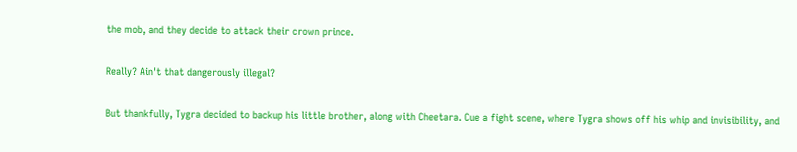the mob, and they decide to attack their crown prince.

Really? Ain't that dangerously illegal?

But thankfully, Tygra decided to backup his little brother, along with Cheetara. Cue a fight scene, where Tygra shows off his whip and invisibility, and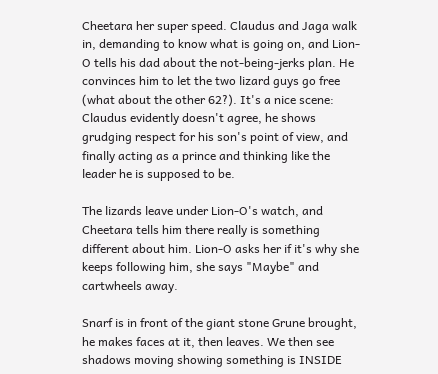Cheetara her super speed. Claudus and Jaga walk in, demanding to know what is going on, and Lion-O tells his dad about the not-being-jerks plan. He convinces him to let the two lizard guys go free (what about the other 62?). It's a nice scene: Claudus evidently doesn't agree, he shows grudging respect for his son's point of view, and finally acting as a prince and thinking like the leader he is supposed to be.

The lizards leave under Lion-O's watch, and Cheetara tells him there really is something different about him. Lion-O asks her if it's why she keeps following him, she says "Maybe" and cartwheels away.

Snarf is in front of the giant stone Grune brought, he makes faces at it, then leaves. We then see shadows moving showing something is INSIDE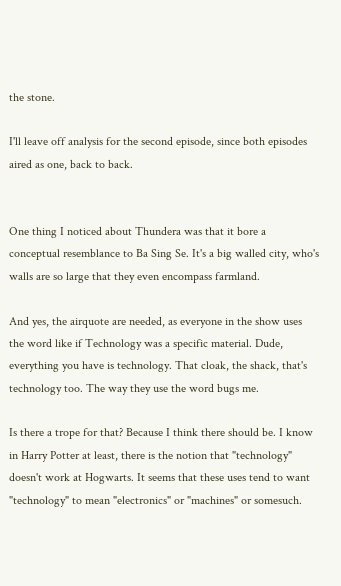the stone.

I'll leave off analysis for the second episode, since both episodes aired as one, back to back.


One thing I noticed about Thundera was that it bore a conceptual resemblance to Ba Sing Se. It's a big walled city, who's walls are so large that they even encompass farmland.

And yes, the airquote are needed, as everyone in the show uses the word like if Technology was a specific material. Dude, everything you have is technology. That cloak, the shack, that's technology too. The way they use the word bugs me.

Is there a trope for that? Because I think there should be. I know in Harry Potter at least, there is the notion that "technology" doesn't work at Hogwarts. It seems that these uses tend to want "technology" to mean "electronics" or "machines" or somesuch.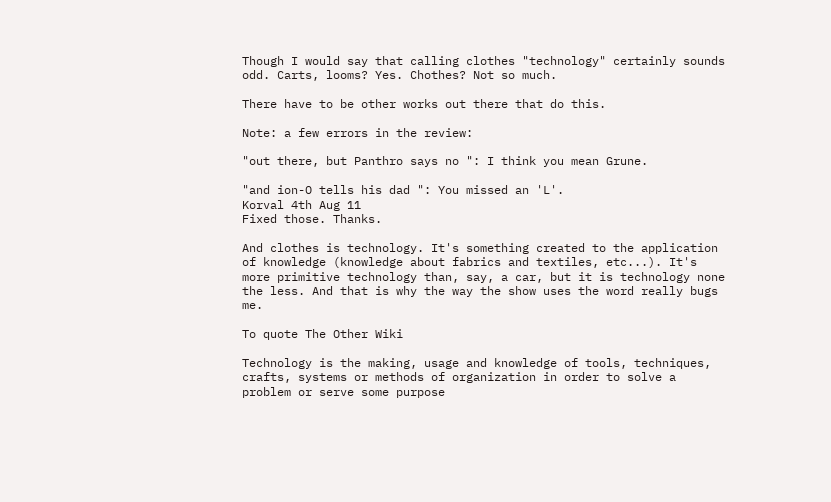Though I would say that calling clothes "technology" certainly sounds odd. Carts, looms? Yes. Chothes? Not so much.

There have to be other works out there that do this.

Note: a few errors in the review:

"out there, but Panthro says no ": I think you mean Grune.

"and ion-O tells his dad ": You missed an 'L'.
Korval 4th Aug 11
Fixed those. Thanks.

And clothes is technology. It's something created to the application of knowledge (knowledge about fabrics and textiles, etc...). It's more primitive technology than, say, a car, but it is technology none the less. And that is why the way the show uses the word really bugs me.

To quote The Other Wiki

Technology is the making, usage and knowledge of tools, techniques, crafts, systems or methods of organization in order to solve a problem or serve some purpose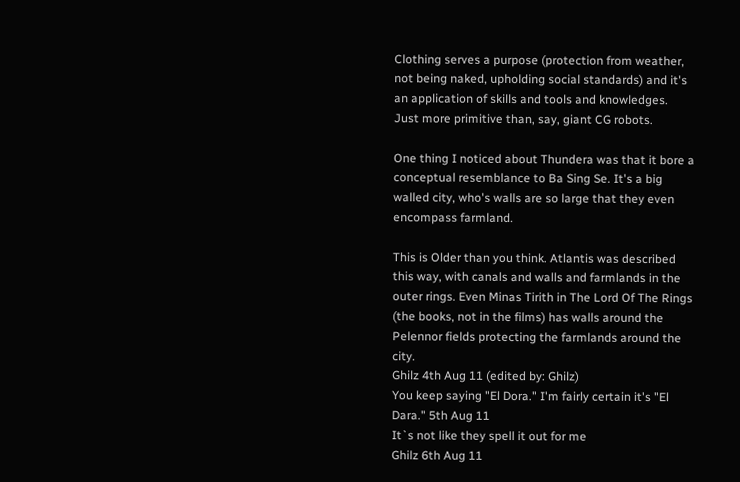Clothing serves a purpose (protection from weather, not being naked, upholding social standards) and it's an application of skills and tools and knowledges. Just more primitive than, say, giant CG robots.

One thing I noticed about Thundera was that it bore a conceptual resemblance to Ba Sing Se. It's a big walled city, who's walls are so large that they even encompass farmland.

This is Older than you think. Atlantis was described this way, with canals and walls and farmlands in the outer rings. Even Minas Tirith in The Lord Of The Rings (the books, not in the films) has walls around the Pelennor fields protecting the farmlands around the city.
Ghilz 4th Aug 11 (edited by: Ghilz)
You keep saying "El Dora." I'm fairly certain it's "El Dara." 5th Aug 11
It`s not like they spell it out for me
Ghilz 6th Aug 11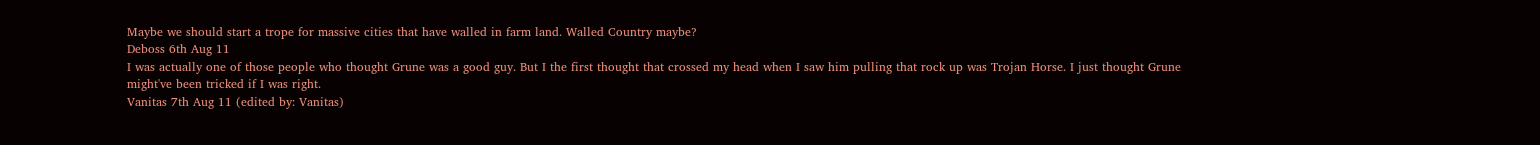Maybe we should start a trope for massive cities that have walled in farm land. Walled Country maybe?
Deboss 6th Aug 11
I was actually one of those people who thought Grune was a good guy. But I the first thought that crossed my head when I saw him pulling that rock up was Trojan Horse. I just thought Grune might've been tricked if I was right.
Vanitas 7th Aug 11 (edited by: Vanitas)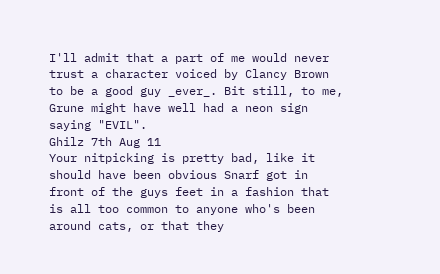I'll admit that a part of me would never trust a character voiced by Clancy Brown to be a good guy _ever_. Bit still, to me, Grune might have well had a neon sign saying "EVIL".
Ghilz 7th Aug 11
Your nitpicking is pretty bad, like it should have been obvious Snarf got in front of the guys feet in a fashion that is all too common to anyone who's been around cats, or that they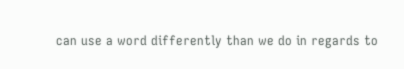can use a word differently than we do in regards to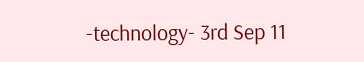-technology- 3rd Sep 11